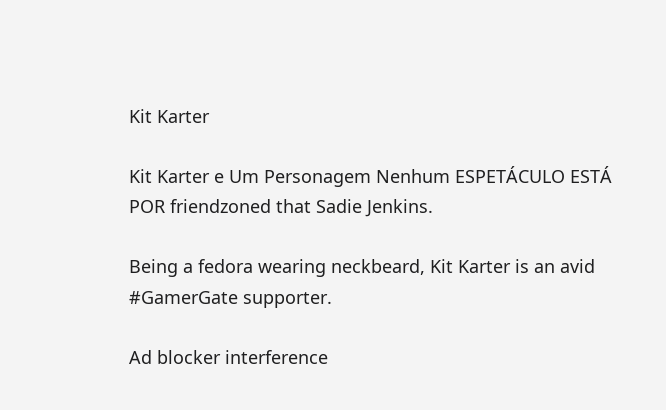Kit Karter

Kit Karter e Um Personagem Nenhum ESPETÁCULO ESTÁ POR friendzoned that Sadie Jenkins.

Being a fedora wearing neckbeard, Kit Karter is an avid #GamerGate supporter.

Ad blocker interference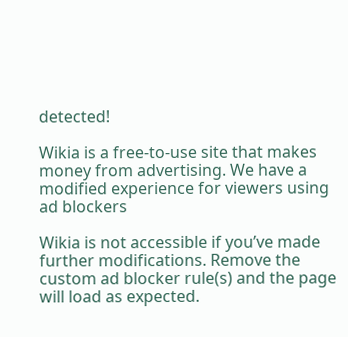detected!

Wikia is a free-to-use site that makes money from advertising. We have a modified experience for viewers using ad blockers

Wikia is not accessible if you’ve made further modifications. Remove the custom ad blocker rule(s) and the page will load as expected.